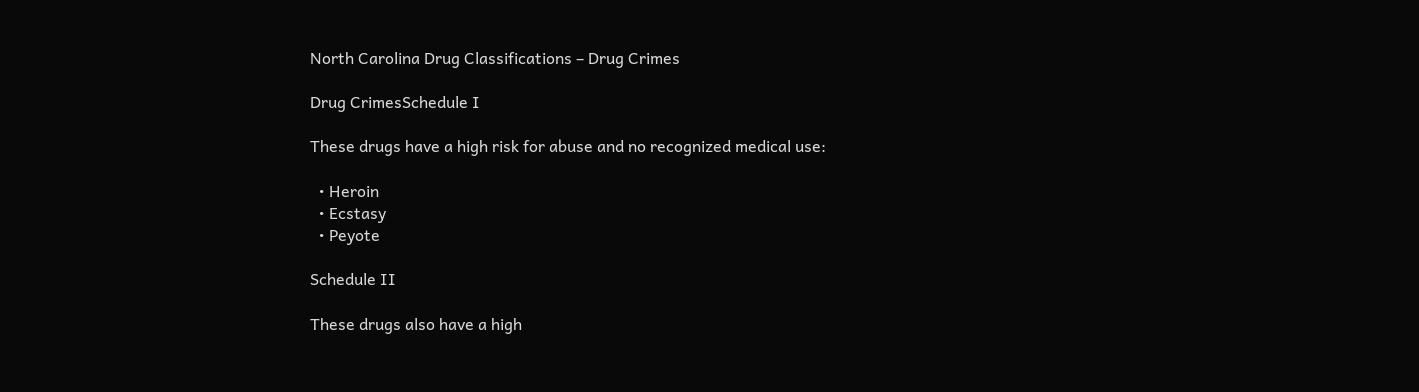North Carolina Drug Classifications – Drug Crimes

Drug CrimesSchedule I

These drugs have a high risk for abuse and no recognized medical use:

  • Heroin
  • Ecstasy
  • Peyote

Schedule II

These drugs also have a high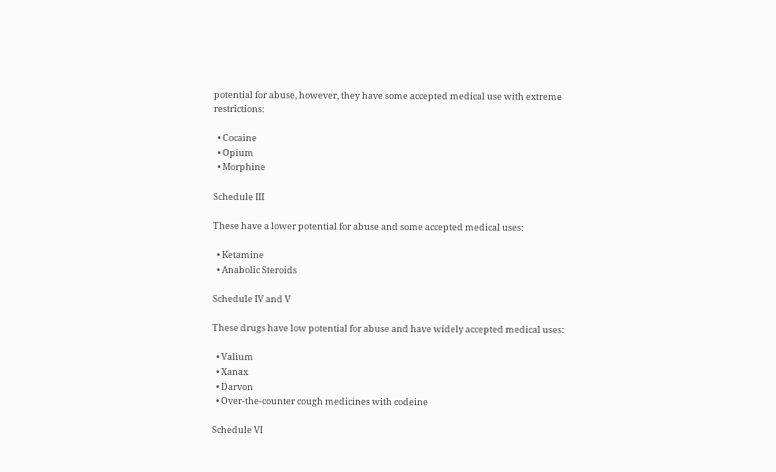potential for abuse, however, they have some accepted medical use with extreme restrictions:

  • Cocaine
  • Opium
  • Morphine

Schedule III

These have a lower potential for abuse and some accepted medical uses:

  • Ketamine
  • Anabolic Steroids

Schedule IV and V

These drugs have low potential for abuse and have widely accepted medical uses:

  • Valium
  • Xanax
  • Darvon
  • Over-the-counter cough medicines with codeine

Schedule VI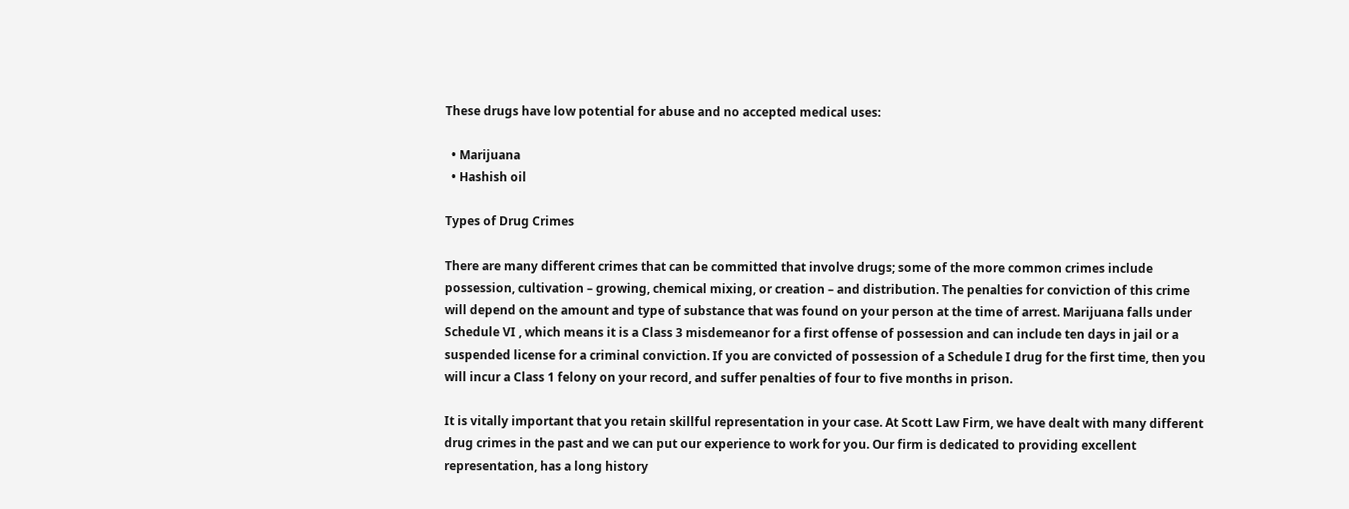These drugs have low potential for abuse and no accepted medical uses:

  • Marijuana
  • Hashish oil

Types of Drug Crimes

There are many different crimes that can be committed that involve drugs; some of the more common crimes include possession, cultivation – growing, chemical mixing, or creation – and distribution. The penalties for conviction of this crime will depend on the amount and type of substance that was found on your person at the time of arrest. Marijuana falls under Schedule VI , which means it is a Class 3 misdemeanor for a first offense of possession and can include ten days in jail or a suspended license for a criminal conviction. If you are convicted of possession of a Schedule I drug for the first time, then you will incur a Class 1 felony on your record, and suffer penalties of four to five months in prison.

It is vitally important that you retain skillful representation in your case. At Scott Law Firm, we have dealt with many different drug crimes in the past and we can put our experience to work for you. Our firm is dedicated to providing excellent representation, has a long history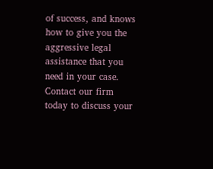of success, and knows how to give you the aggressive legal assistance that you need in your case. Contact our firm today to discuss your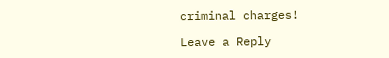criminal charges!

Leave a Reply